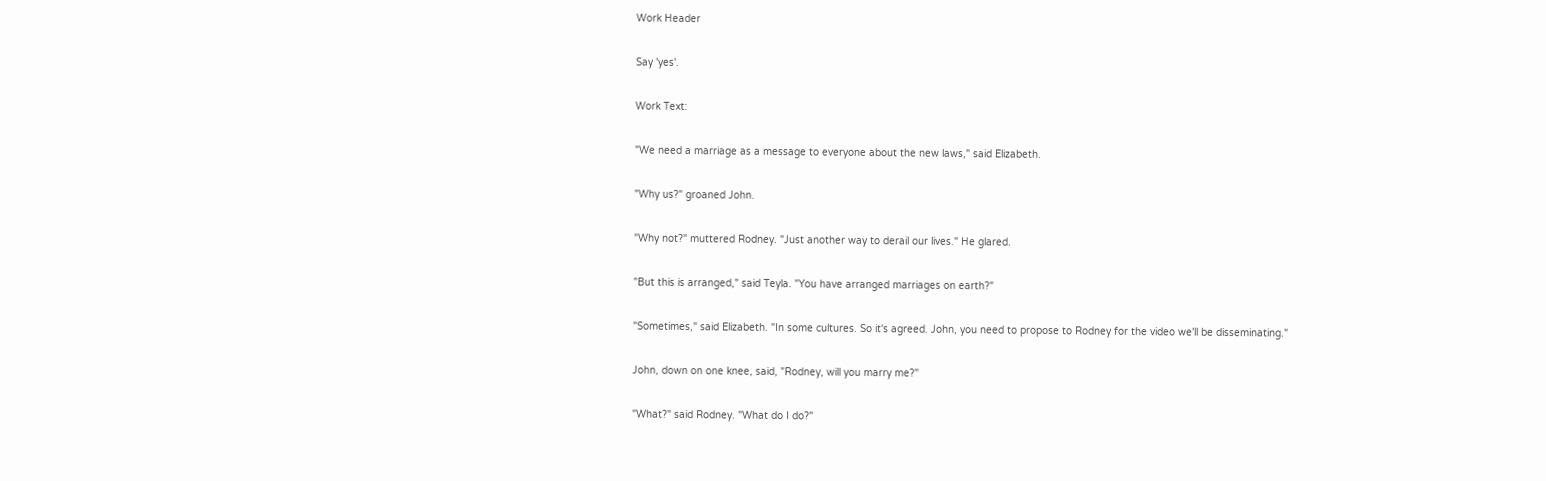Work Header

Say 'yes'.

Work Text:

"We need a marriage as a message to everyone about the new laws," said Elizabeth.

"Why us?" groaned John.

"Why not?" muttered Rodney. "Just another way to derail our lives." He glared.

"But this is arranged," said Teyla. "You have arranged marriages on earth?"

"Sometimes," said Elizabeth. "In some cultures. So it's agreed. John, you need to propose to Rodney for the video we'll be disseminating."

John, down on one knee, said, "Rodney, will you marry me?"

"What?" said Rodney. "What do I do?"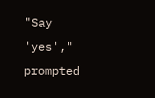"Say 'yes'," prompted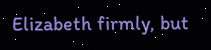Elizabeth firmly, but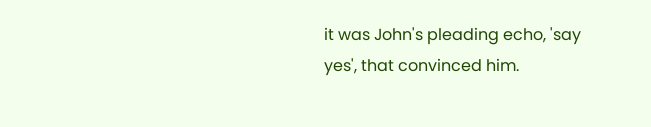it was John's pleading echo, 'say yes', that convinced him.